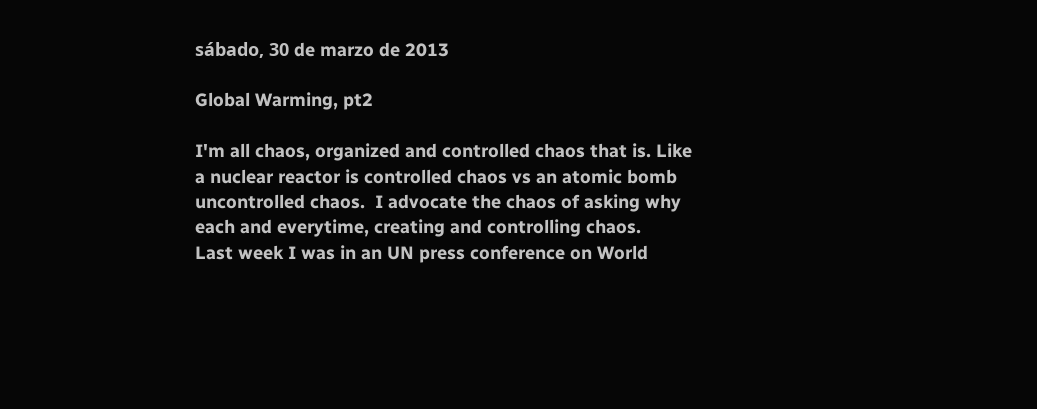sábado, 30 de marzo de 2013

Global Warming, pt2

I'm all chaos, organized and controlled chaos that is. Like a nuclear reactor is controlled chaos vs an atomic bomb uncontrolled chaos.  I advocate the chaos of asking why each and everytime, creating and controlling chaos.
Last week I was in an UN press conference on World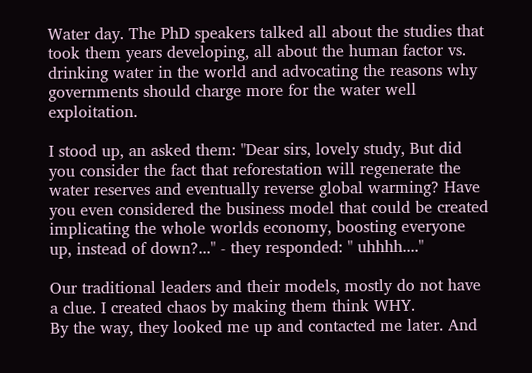Water day. The PhD speakers talked all about the studies that took them years developing, all about the human factor vs. drinking water in the world and advocating the reasons why governments should charge more for the water well exploitation.

I stood up, an asked them: "Dear sirs, lovely study, But did you consider the fact that reforestation will regenerate the water reserves and eventually reverse global warming? Have you even considered the business model that could be created implicating the whole worlds economy, boosting everyone up, instead of down?..." - they responded: " uhhhh...."

Our traditional leaders and their models, mostly do not have a clue. I created chaos by making them think WHY.
By the way, they looked me up and contacted me later. And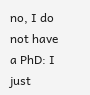no, I do not have a PhD: I just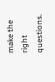make the right questions.